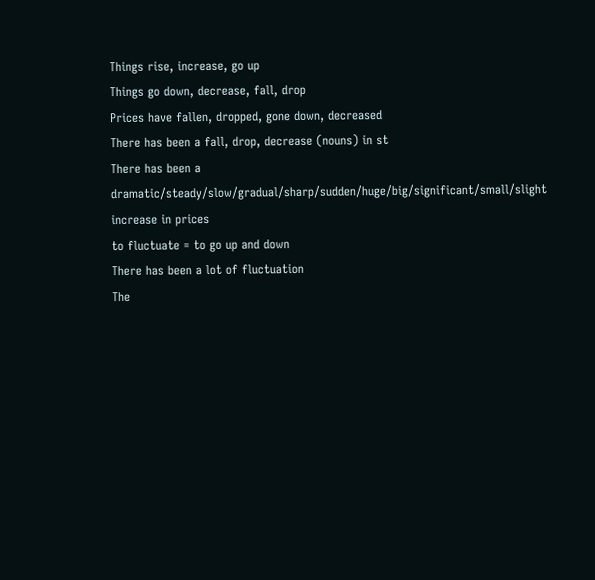Things rise, increase, go up
Things go down, decrease, fall, drop
Prices have fallen, dropped, gone down, decreased
There has been a fall, drop, decrease (nouns) in st
There has been a dramatic/steady/slow/gradual/sharp/sudden/huge/big/significant/small/slight increase in prices
to fluctuate = to go up and down
There has been a lot of fluctuation
The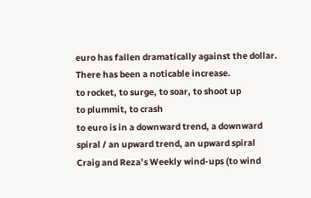euro has fallen dramatically against the dollar.
There has been a noticable increase.
to rocket, to surge, to soar, to shoot up
to plummit, to crash
to euro is in a downward trend, a downward spiral / an upward trend, an upward spiral
Craig and Reza’s Weekly wind-ups (to wind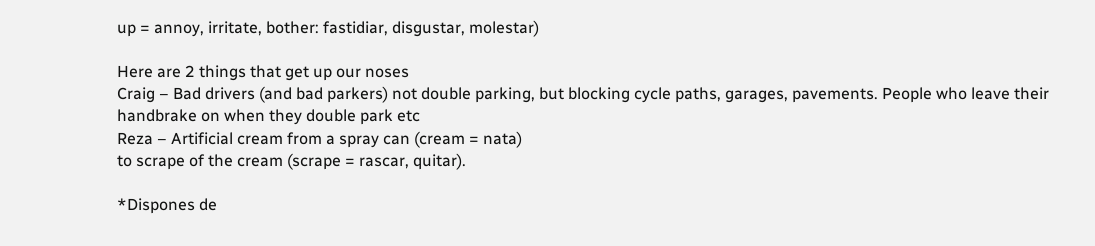up = annoy, irritate, bother: fastidiar, disgustar, molestar)

Here are 2 things that get up our noses
Craig – Bad drivers (and bad parkers) not double parking, but blocking cycle paths, garages, pavements. People who leave their handbrake on when they double park etc
Reza – Artificial cream from a spray can (cream = nata)
to scrape of the cream (scrape = rascar, quitar).

*Dispones de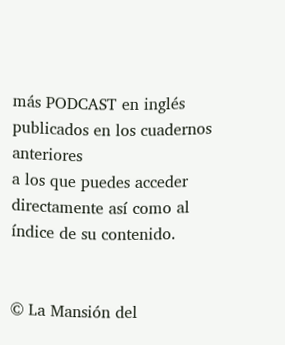más PODCAST en inglés publicados en los cuadernos anteriores
a los que puedes acceder directamente así como al índice de su contenido.


© La Mansión del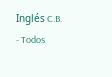Inglés C.B. - Todos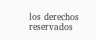los derechos reservados